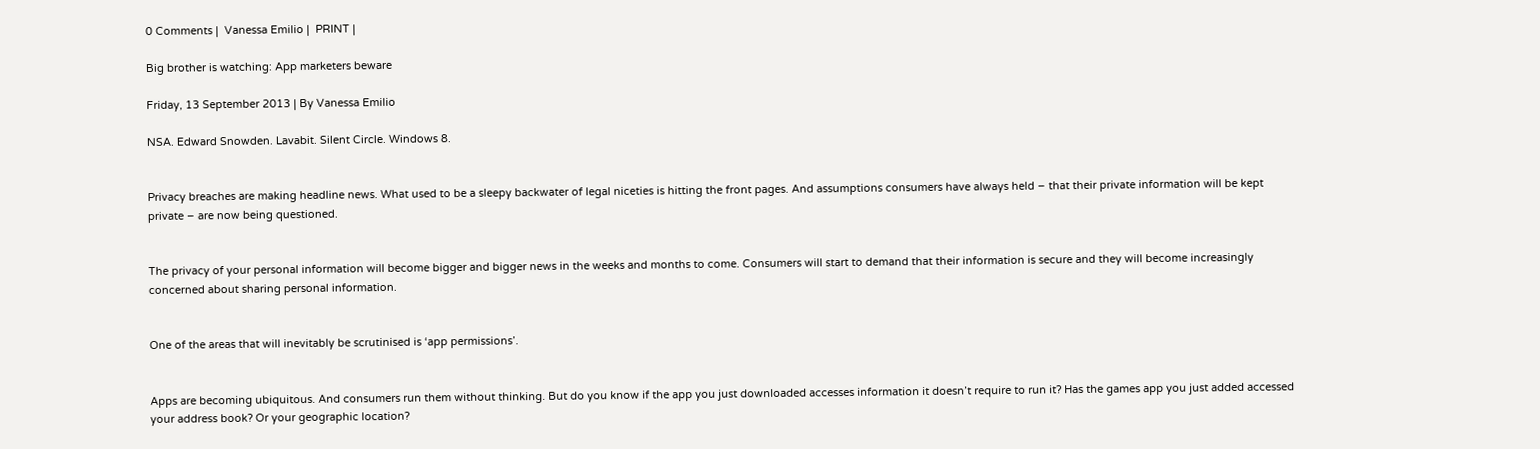0 Comments |  Vanessa Emilio |  PRINT |

Big brother is watching: App marketers beware

Friday, 13 September 2013 | By Vanessa Emilio

NSA. Edward Snowden. Lavabit. Silent Circle. Windows 8.


Privacy breaches are making headline news. What used to be a sleepy backwater of legal niceties is hitting the front pages. And assumptions consumers have always held – that their private information will be kept private – are now being questioned.


The privacy of your personal information will become bigger and bigger news in the weeks and months to come. Consumers will start to demand that their information is secure and they will become increasingly concerned about sharing personal information.


One of the areas that will inevitably be scrutinised is ‘app permissions’.


Apps are becoming ubiquitous. And consumers run them without thinking. But do you know if the app you just downloaded accesses information it doesn’t require to run it? Has the games app you just added accessed your address book? Or your geographic location?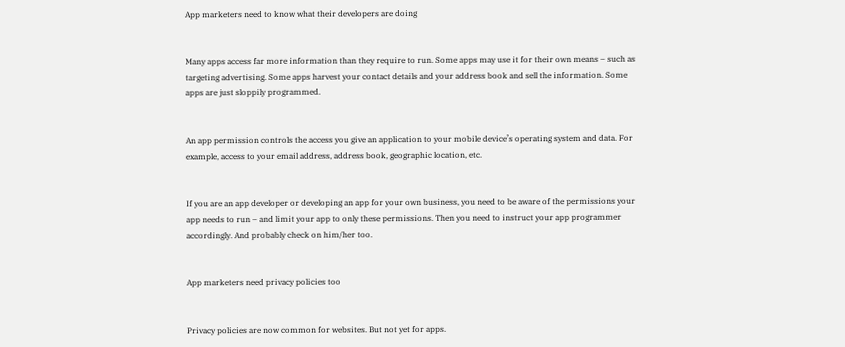App marketers need to know what their developers are doing


Many apps access far more information than they require to run. Some apps may use it for their own means – such as targeting advertising. Some apps harvest your contact details and your address book and sell the information. Some apps are just sloppily programmed.


An app permission controls the access you give an application to your mobile device’s operating system and data. For example, access to your email address, address book, geographic location, etc.


If you are an app developer or developing an app for your own business, you need to be aware of the permissions your app needs to run – and limit your app to only these permissions. Then you need to instruct your app programmer accordingly. And probably check on him/her too.


App marketers need privacy policies too


Privacy policies are now common for websites. But not yet for apps.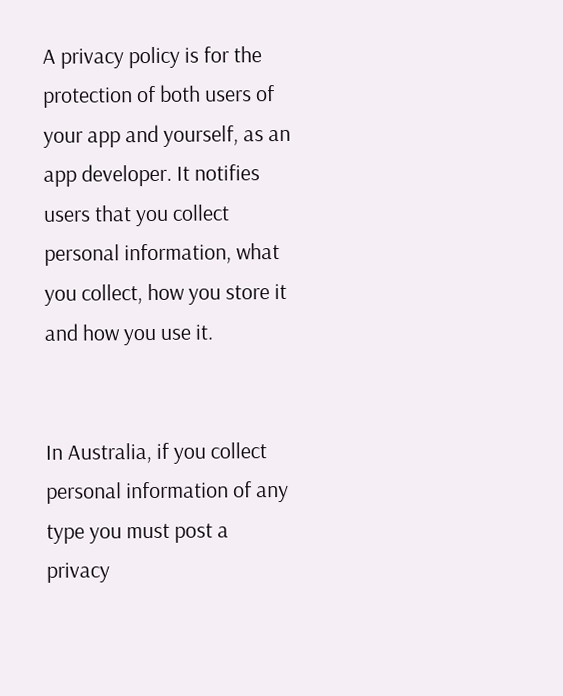A privacy policy is for the protection of both users of your app and yourself, as an app developer. It notifies users that you collect personal information, what you collect, how you store it and how you use it.


In Australia, if you collect personal information of any type you must post a privacy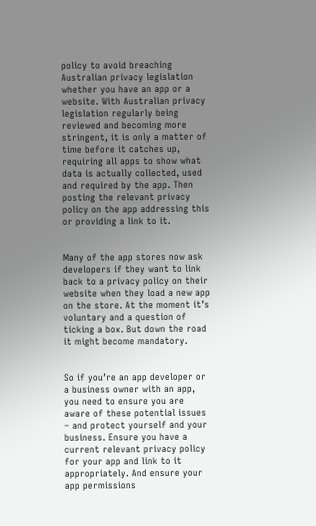policy to avoid breaching Australian privacy legislation whether you have an app or a website. With Australian privacy legislation regularly being reviewed and becoming more stringent, it is only a matter of time before it catches up, requiring all apps to show what data is actually collected, used and required by the app. Then posting the relevant privacy policy on the app addressing this or providing a link to it.


Many of the app stores now ask developers if they want to link back to a privacy policy on their website when they load a new app on the store. At the moment it’s voluntary and a question of ticking a box. But down the road it might become mandatory.


So if you’re an app developer or a business owner with an app, you need to ensure you are aware of these potential issues – and protect yourself and your business. Ensure you have a current relevant privacy policy for your app and link to it appropriately. And ensure your app permissions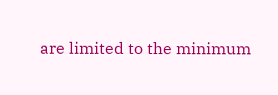are limited to the minimum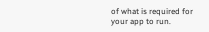of what is required for your app to run.